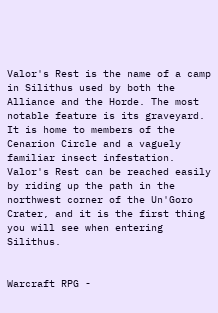Valor's Rest is the name of a camp in Silithus used by both the Alliance and the Horde. The most notable feature is its graveyard. It is home to members of the Cenarion Circle and a vaguely familiar insect infestation. Valor's Rest can be reached easily by riding up the path in the northwest corner of the Un'Goro Crater, and it is the first thing you will see when entering Silithus.


Warcraft RPG -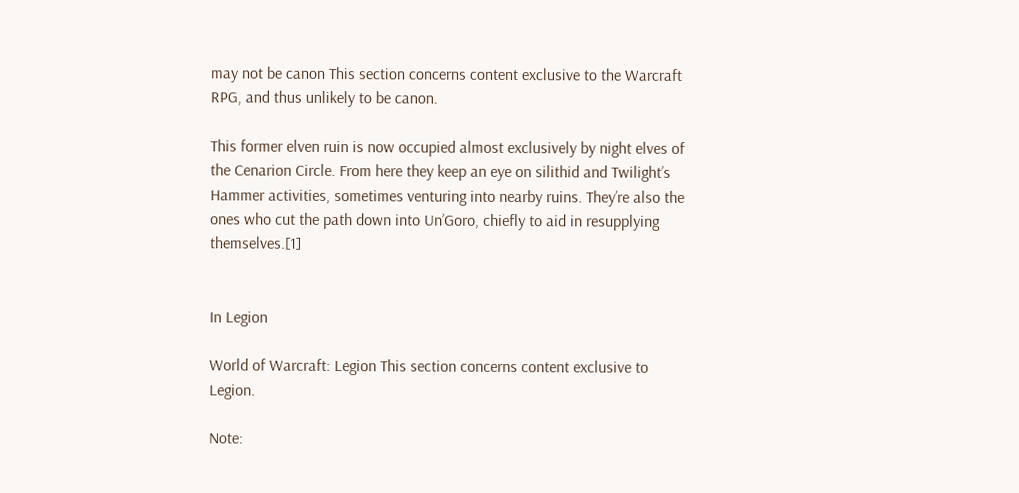may not be canon This section concerns content exclusive to the Warcraft RPG, and thus unlikely to be canon.

This former elven ruin is now occupied almost exclusively by night elves of the Cenarion Circle. From here they keep an eye on silithid and Twilight’s Hammer activities, sometimes venturing into nearby ruins. They’re also the ones who cut the path down into Un’Goro, chiefly to aid in resupplying themselves.[1]


In Legion

World of Warcraft: Legion This section concerns content exclusive to Legion.

Note: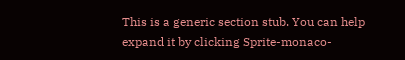This is a generic section stub. You can help expand it by clicking Sprite-monaco-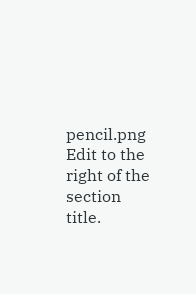pencil.png Edit to the right of the section title.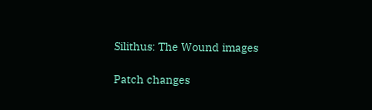Silithus: The Wound images

Patch changes